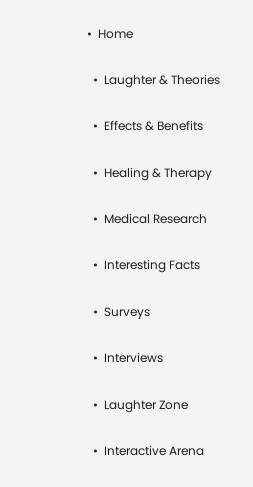•  Home

  •  Laughter & Theories

  •  Effects & Benefits

  •  Healing & Therapy

  •  Medical Research

  •  Interesting Facts

  •  Surveys

  •  Interviews

  •  Laughter Zone

  •  Interactive Arena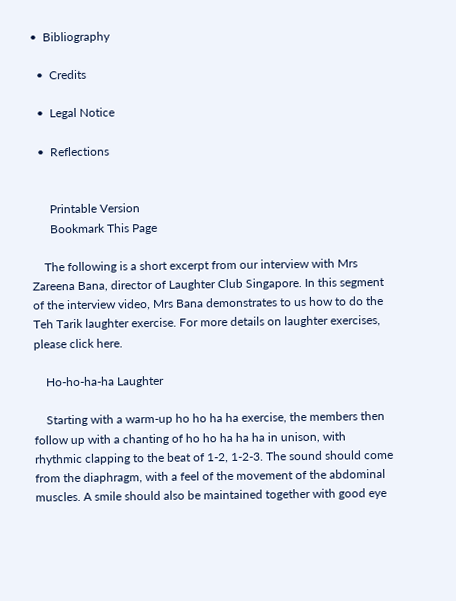•  Bibliography

  •  Credits

  •  Legal Notice

  •  Reflections


      Printable Version
      Bookmark This Page

    The following is a short excerpt from our interview with Mrs Zareena Bana, director of Laughter Club Singapore. In this segment of the interview video, Mrs Bana demonstrates to us how to do the Teh Tarik laughter exercise. For more details on laughter exercises, please click here.

    Ho-ho-ha-ha Laughter

    Starting with a warm-up ho ho ha ha exercise, the members then follow up with a chanting of ho ho ha ha ha in unison, with rhythmic clapping to the beat of 1-2, 1-2-3. The sound should come from the diaphragm, with a feel of the movement of the abdominal muscles. A smile should also be maintained together with good eye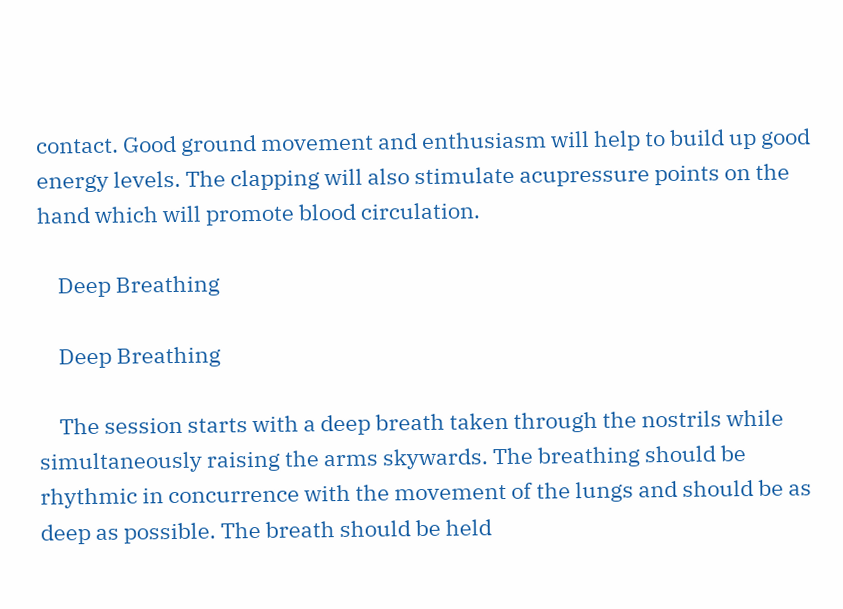contact. Good ground movement and enthusiasm will help to build up good energy levels. The clapping will also stimulate acupressure points on the hand which will promote blood circulation.

    Deep Breathing

    Deep Breathing

    The session starts with a deep breath taken through the nostrils while simultaneously raising the arms skywards. The breathing should be rhythmic in concurrence with the movement of the lungs and should be as deep as possible. The breath should be held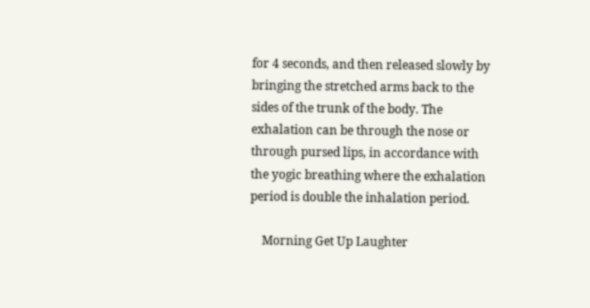for 4 seconds, and then released slowly by bringing the stretched arms back to the sides of the trunk of the body. The exhalation can be through the nose or through pursed lips, in accordance with the yogic breathing where the exhalation period is double the inhalation period.

    Morning Get Up Laughter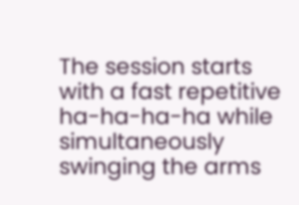The session starts with a fast repetitive ha-ha-ha-ha while simultaneously swinging the arms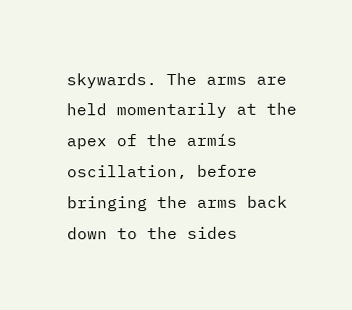skywards. The arms are held momentarily at the apex of the armís oscillation, before bringing the arms back down to the sides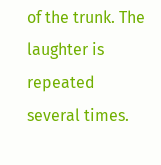of the trunk. The laughter is repeated several times.